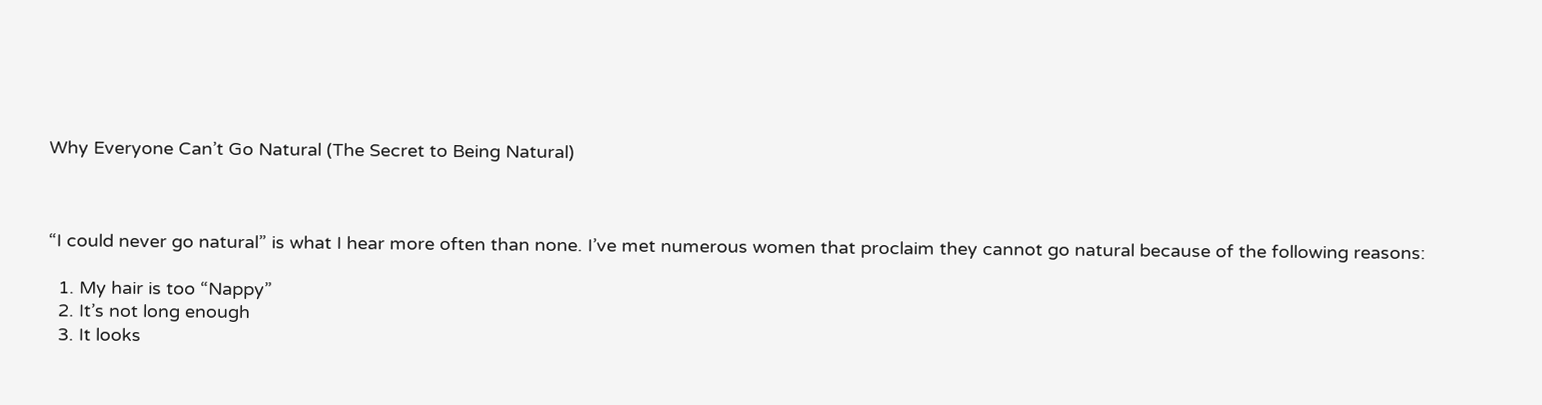Why Everyone Can’t Go Natural (The Secret to Being Natural)



“I could never go natural” is what I hear more often than none. I’ve met numerous women that proclaim they cannot go natural because of the following reasons:

  1. My hair is too “Nappy”
  2. It’s not long enough
  3. It looks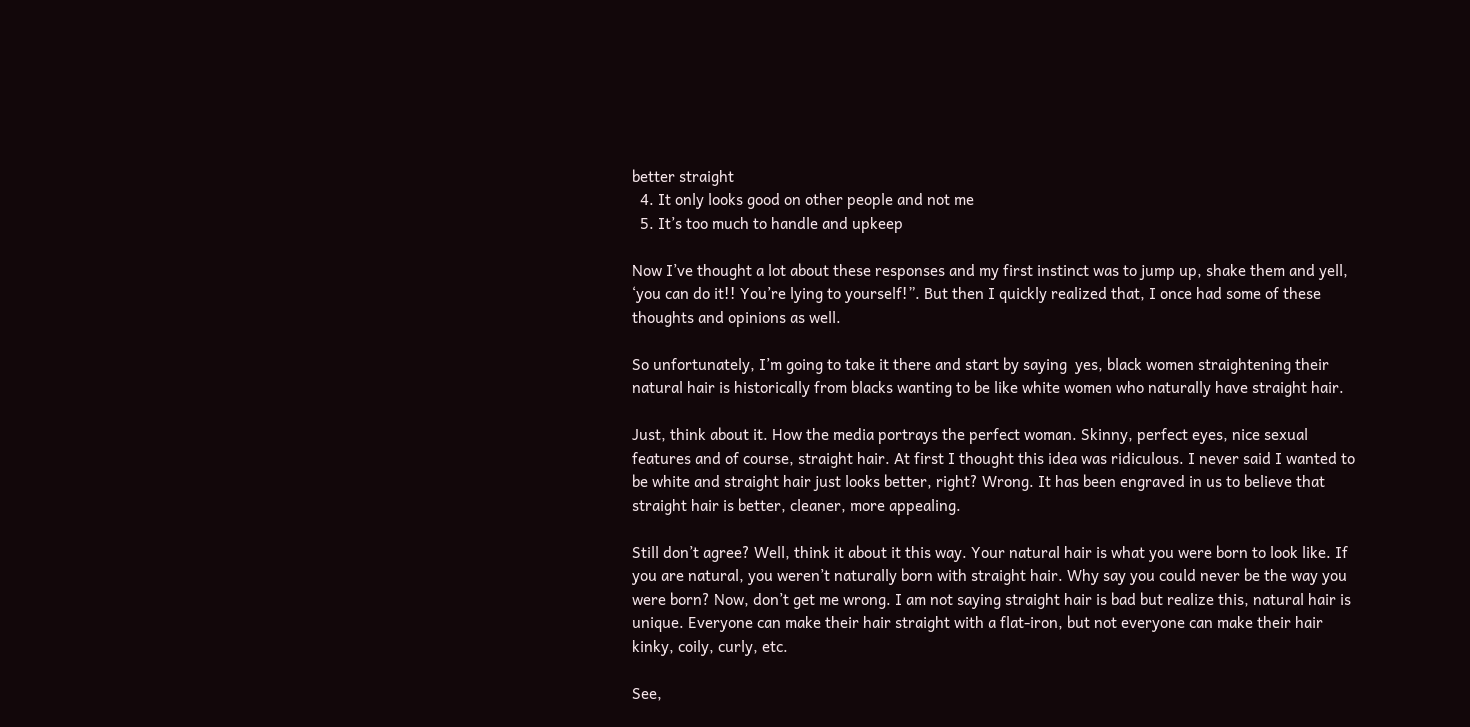better straight
  4. It only looks good on other people and not me
  5. It’s too much to handle and upkeep

Now I’ve thought a lot about these responses and my first instinct was to jump up, shake them and yell, ‘you can do it!! You’re lying to yourself!”. But then I quickly realized that, I once had some of these thoughts and opinions as well.

So unfortunately, I’m going to take it there and start by saying  yes, black women straightening their natural hair is historically from blacks wanting to be like white women who naturally have straight hair.

Just, think about it. How the media portrays the perfect woman. Skinny, perfect eyes, nice sexual features and of course, straight hair. At first I thought this idea was ridiculous. I never said I wanted to be white and straight hair just looks better, right? Wrong. It has been engraved in us to believe that straight hair is better, cleaner, more appealing.

Still don’t agree? Well, think it about it this way. Your natural hair is what you were born to look like. If you are natural, you weren’t naturally born with straight hair. Why say you could never be the way you were born? Now, don’t get me wrong. I am not saying straight hair is bad but realize this, natural hair is unique. Everyone can make their hair straight with a flat-iron, but not everyone can make their hair kinky, coily, curly, etc.

See,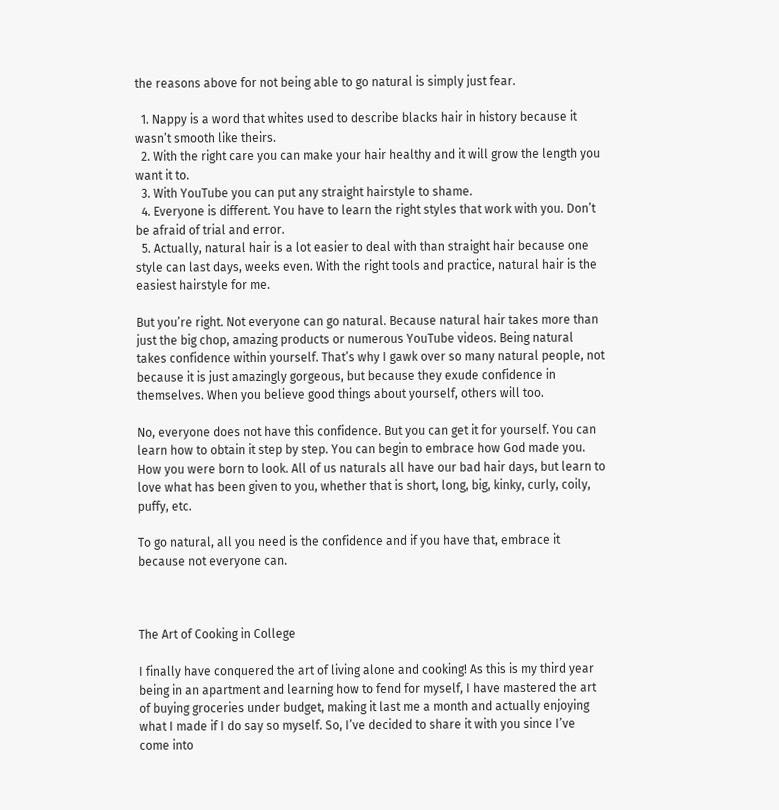the reasons above for not being able to go natural is simply just fear.

  1. Nappy is a word that whites used to describe blacks hair in history because it wasn’t smooth like theirs.
  2. With the right care you can make your hair healthy and it will grow the length you want it to.
  3. With YouTube you can put any straight hairstyle to shame.
  4. Everyone is different. You have to learn the right styles that work with you. Don’t be afraid of trial and error.
  5. Actually, natural hair is a lot easier to deal with than straight hair because one style can last days, weeks even. With the right tools and practice, natural hair is the easiest hairstyle for me.

But you’re right. Not everyone can go natural. Because natural hair takes more than just the big chop, amazing products or numerous YouTube videos. Being natural takes confidence within yourself. That’s why I gawk over so many natural people, not because it is just amazingly gorgeous, but because they exude confidence in themselves. When you believe good things about yourself, others will too.

No, everyone does not have this confidence. But you can get it for yourself. You can learn how to obtain it step by step. You can begin to embrace how God made you. How you were born to look. All of us naturals all have our bad hair days, but learn to love what has been given to you, whether that is short, long, big, kinky, curly, coily, puffy, etc.

To go natural, all you need is the confidence and if you have that, embrace it because not everyone can.



The Art of Cooking in College

I finally have conquered the art of living alone and cooking! As this is my third year being in an apartment and learning how to fend for myself, I have mastered the art of buying groceries under budget, making it last me a month and actually enjoying what I made if I do say so myself. So, I’ve decided to share it with you since I’ve come into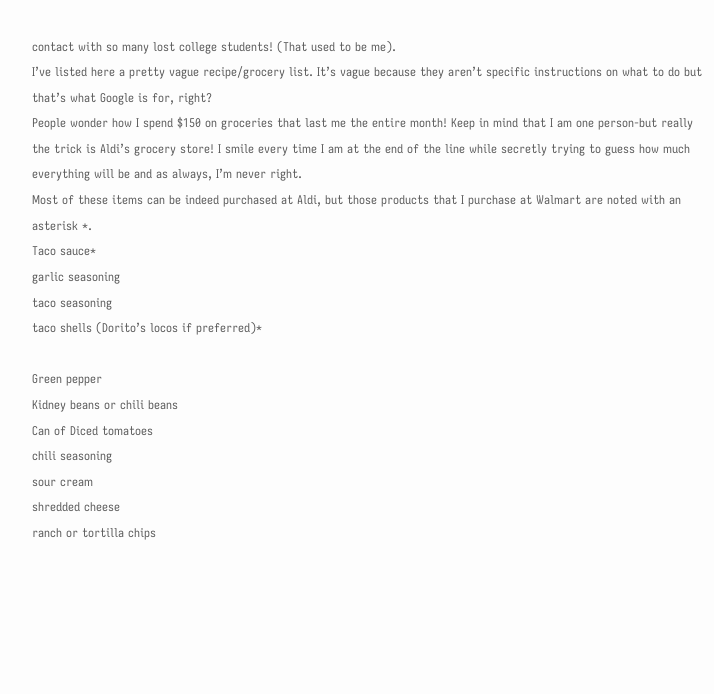contact with so many lost college students! (That used to be me).
I’ve listed here a pretty vague recipe/grocery list. It’s vague because they aren’t specific instructions on what to do but that’s what Google is for, right?
People wonder how I spend $150 on groceries that last me the entire month! Keep in mind that I am one person-but really the trick is Aldi’s grocery store! I smile every time I am at the end of the line while secretly trying to guess how much everything will be and as always, I’m never right.
Most of these items can be indeed purchased at Aldi, but those products that I purchase at Walmart are noted with an asterisk *.
Taco sauce*
garlic seasoning
taco seasoning
taco shells (Dorito’s locos if preferred)*

Green pepper
Kidney beans or chili beans
Can of Diced tomatoes
chili seasoning
sour cream
shredded cheese
ranch or tortilla chips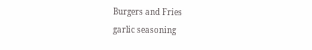Burgers and Fries
garlic seasoning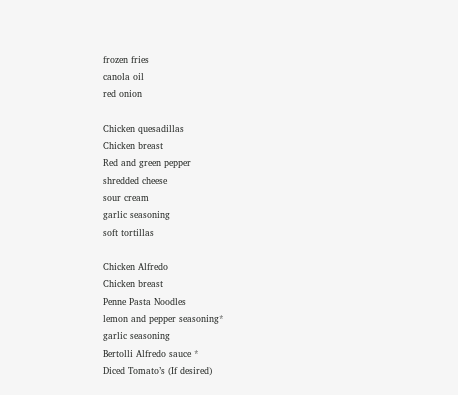frozen fries
canola oil
red onion

Chicken quesadillas
Chicken breast
Red and green pepper
shredded cheese
sour cream
garlic seasoning
soft tortillas

Chicken Alfredo
Chicken breast
Penne Pasta Noodles
lemon and pepper seasoning*
garlic seasoning
Bertolli Alfredo sauce *
Diced Tomato’s (If desired)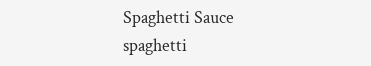Spaghetti Sauce
spaghetti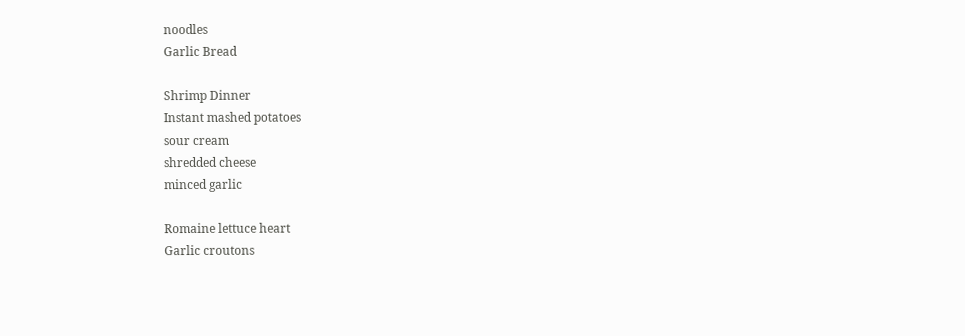noodles
Garlic Bread

Shrimp Dinner
Instant mashed potatoes
sour cream
shredded cheese
minced garlic

Romaine lettuce heart
Garlic croutons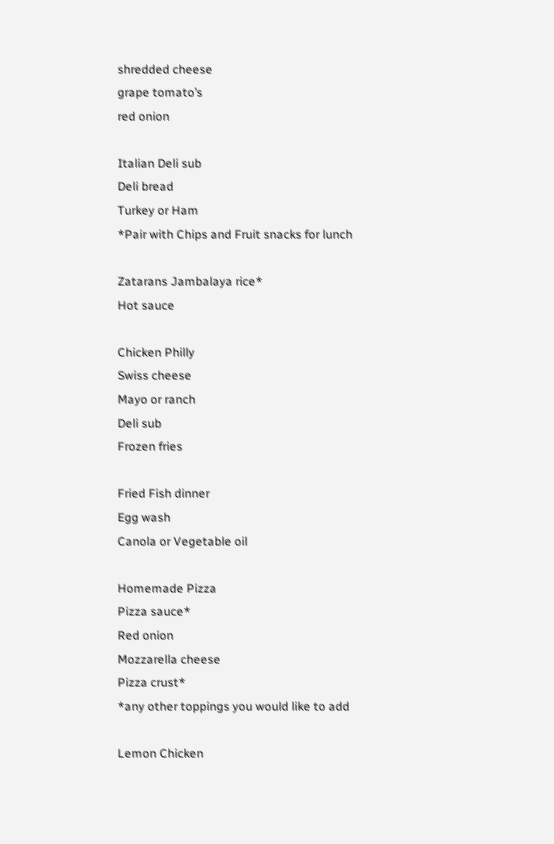shredded cheese
grape tomato’s
red onion

Italian Deli sub
Deli bread
Turkey or Ham
*Pair with Chips and Fruit snacks for lunch

Zatarans Jambalaya rice*
Hot sauce

Chicken Philly
Swiss cheese
Mayo or ranch
Deli sub
Frozen fries

Fried Fish dinner
Egg wash
Canola or Vegetable oil

Homemade Pizza
Pizza sauce*
Red onion
Mozzarella cheese
Pizza crust*
*any other toppings you would like to add

Lemon Chicken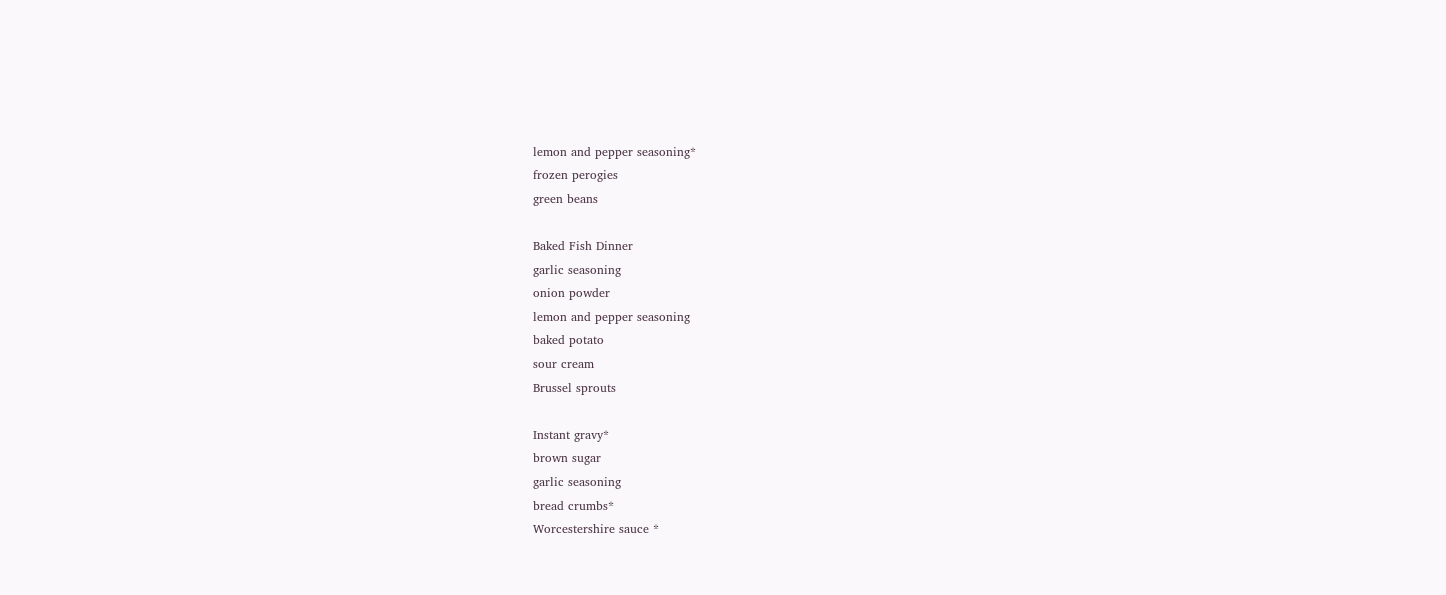lemon and pepper seasoning*
frozen perogies
green beans

Baked Fish Dinner
garlic seasoning
onion powder
lemon and pepper seasoning
baked potato
sour cream
Brussel sprouts

Instant gravy*
brown sugar
garlic seasoning
bread crumbs*
Worcestershire sauce *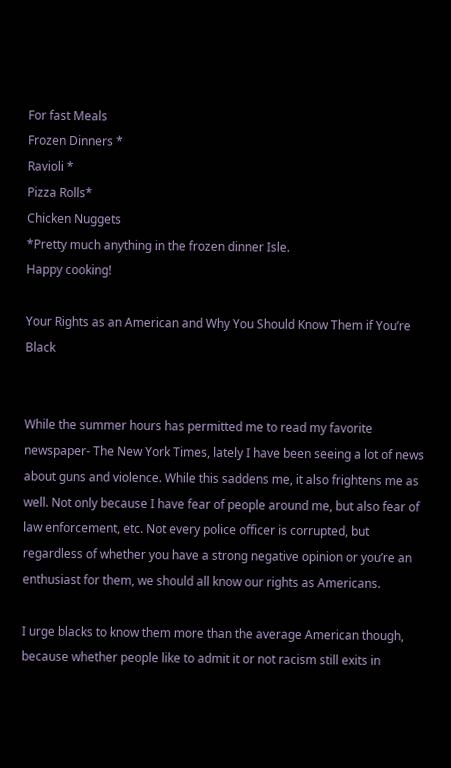For fast Meals
Frozen Dinners *
Ravioli *
Pizza Rolls*
Chicken Nuggets
*Pretty much anything in the frozen dinner Isle.
Happy cooking!

Your Rights as an American and Why You Should Know Them if You’re Black


While the summer hours has permitted me to read my favorite newspaper- The New York Times, lately I have been seeing a lot of news about guns and violence. While this saddens me, it also frightens me as well. Not only because I have fear of people around me, but also fear of law enforcement, etc. Not every police officer is corrupted, but regardless of whether you have a strong negative opinion or you’re an enthusiast for them, we should all know our rights as Americans.

I urge blacks to know them more than the average American though, because whether people like to admit it or not racism still exits in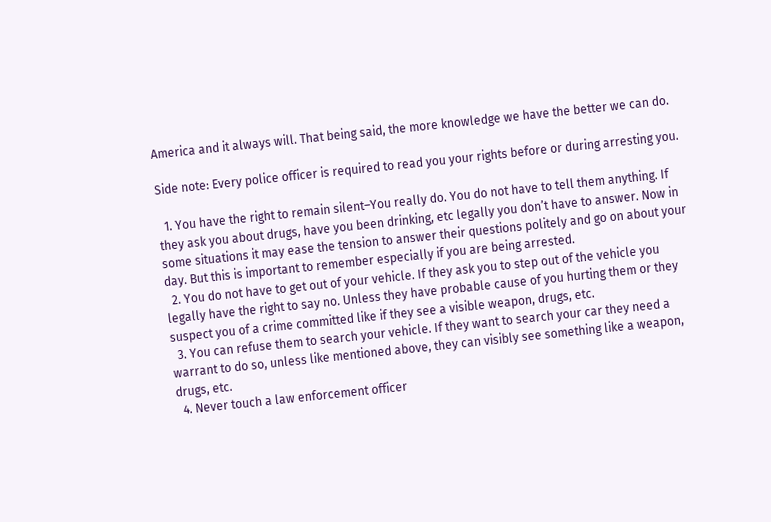America and it always will. That being said, the more knowledge we have the better we can do.

Side note: Every police officer is required to read you your rights before or during arresting you.

  1. You have the right to remain silent–You really do. You do not have to tell them anything. If they ask you about drugs, have you been drinking, etc legally you don’t have to answer. Now in some situations it may ease the tension to answer their questions politely and go on about your day. But this is important to remember especially if you are being arrested.
  2. You do not have to get out of your vehicle. If they ask you to step out of the vehicle you legally have the right to say no. Unless they have probable cause of you hurting them or they suspect you of a crime committed like if they see a visible weapon, drugs, etc.
  3. You can refuse them to search your vehicle. If they want to search your car they need a warrant to do so, unless like mentioned above, they can visibly see something like a weapon, drugs, etc.
  4. Never touch a law enforcement officer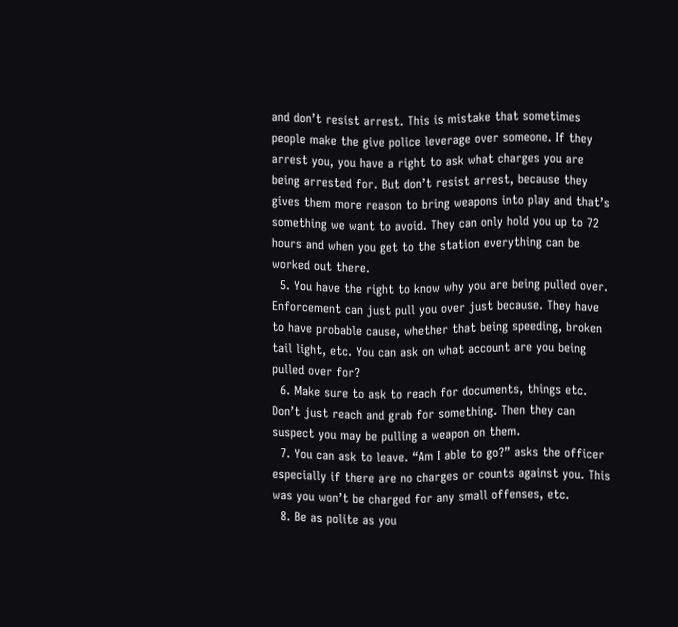and don’t resist arrest. This is mistake that sometimes people make the give police leverage over someone. If they arrest you, you have a right to ask what charges you are being arrested for. But don’t resist arrest, because they gives them more reason to bring weapons into play and that’s something we want to avoid. They can only hold you up to 72 hours and when you get to the station everything can be worked out there.
  5. You have the right to know why you are being pulled over. Enforcement can just pull you over just because. They have to have probable cause, whether that being speeding, broken tail light, etc. You can ask on what account are you being pulled over for?
  6. Make sure to ask to reach for documents, things etc. Don’t just reach and grab for something. Then they can suspect you may be pulling a weapon on them.
  7. You can ask to leave. “Am I able to go?” asks the officer especially if there are no charges or counts against you. This was you won’t be charged for any small offenses, etc.
  8. Be as polite as you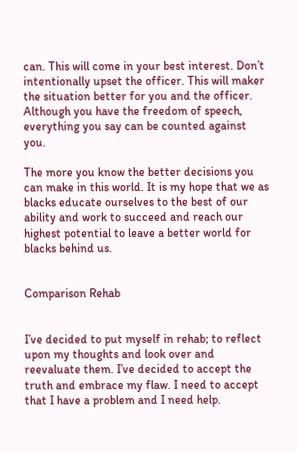can. This will come in your best interest. Don’t intentionally upset the officer. This will maker the situation better for you and the officer. Although you have the freedom of speech, everything you say can be counted against you.

The more you know the better decisions you can make in this world. It is my hope that we as blacks educate ourselves to the best of our ability and work to succeed and reach our highest potential to leave a better world for blacks behind us.


Comparison Rehab


I’ve decided to put myself in rehab; to reflect upon my thoughts and look over and reevaluate them. I’ve decided to accept the truth and embrace my flaw. I need to accept that I have a problem and I need help.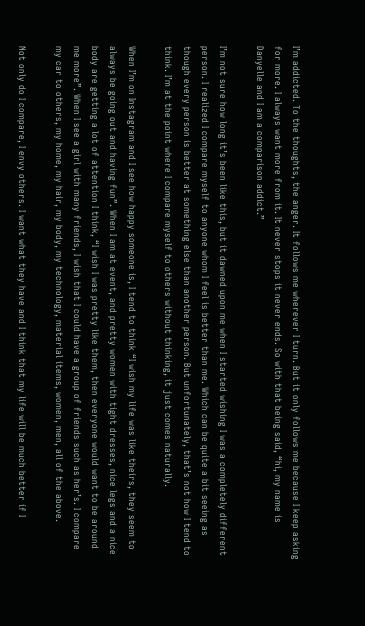I’m addicted. To the thoughts, the anger. It follows me wherever I turn. But it only follows me because I keep asking for more. I always want more from it. It never stops it never ends. So with that being said, “hi, my name is Danyelle and I am a comparison addict.”

I’m not sure how long it’s been like this, but it dawned upon me when I started wishing I was a completely different person. I realized I compare myself to anyone whom I feel is better than me. Which can be quite a bit seeing as though every person is better at something else than another person. But unfortunately, that’s not how I tend to think. I’m at the point where I compare myself to others without thinking, it just comes naturally.

When I’m on Instagram and I see how happy someone is, I tend to think “I wish my life was like theirs, they seem to always be going out and having fun”. When I am at event, and pretty women with tight dresses, nice legs and a nice body are getting a lot of attention I think, “I wish I was pretty like them, then everyone would want to be around me more”. When I see a girl with many friends, I wish that I could have a group of friends such as her’s. I compare my car to others, my home, my hair, my body, my technology, material items, women, men, all of the above.

Not only do I compare, I envy others. I want what they have and I think that my life will be much better if I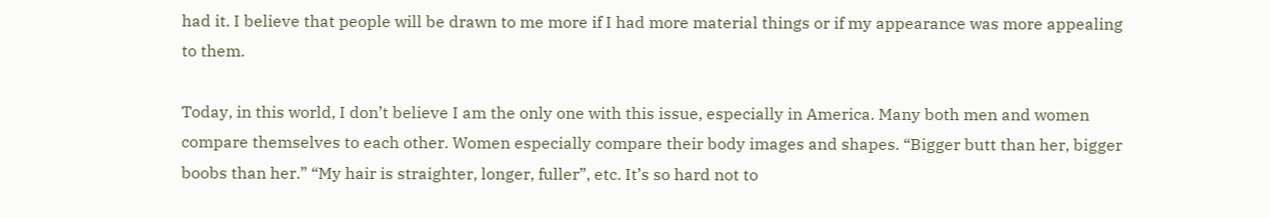had it. I believe that people will be drawn to me more if I had more material things or if my appearance was more appealing to them.

Today, in this world, I don’t believe I am the only one with this issue, especially in America. Many both men and women compare themselves to each other. Women especially compare their body images and shapes. “Bigger butt than her, bigger boobs than her.” “My hair is straighter, longer, fuller”, etc. It’s so hard not to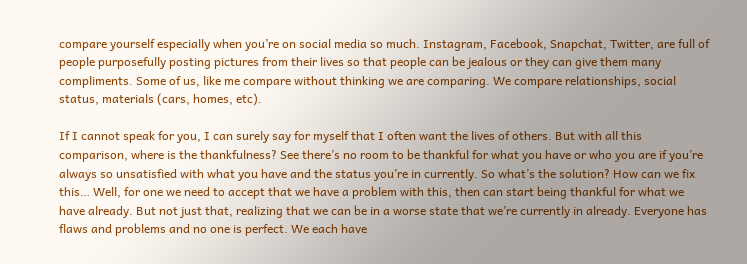compare yourself especially when you’re on social media so much. Instagram, Facebook, Snapchat, Twitter, are full of people purposefully posting pictures from their lives so that people can be jealous or they can give them many compliments. Some of us, like me compare without thinking we are comparing. We compare relationships, social status, materials (cars, homes, etc).

If I cannot speak for you, I can surely say for myself that I often want the lives of others. But with all this comparison, where is the thankfulness? See there’s no room to be thankful for what you have or who you are if you’re always so unsatisfied with what you have and the status you’re in currently. So what’s the solution? How can we fix this… Well, for one we need to accept that we have a problem with this, then can start being thankful for what we have already. But not just that, realizing that we can be in a worse state that we’re currently in already. Everyone has flaws and problems and no one is perfect. We each have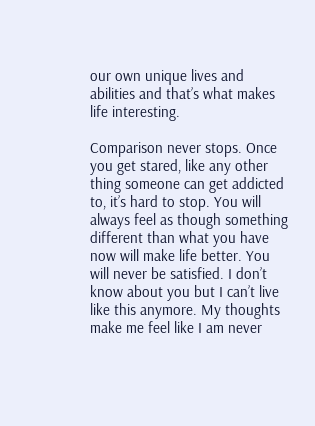our own unique lives and abilities and that’s what makes life interesting.

Comparison never stops. Once you get stared, like any other thing someone can get addicted to, it’s hard to stop. You will always feel as though something different than what you have now will make life better. You will never be satisfied. I don’t know about you but I can’t live like this anymore. My thoughts make me feel like I am never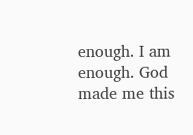enough. I am enough. God made me this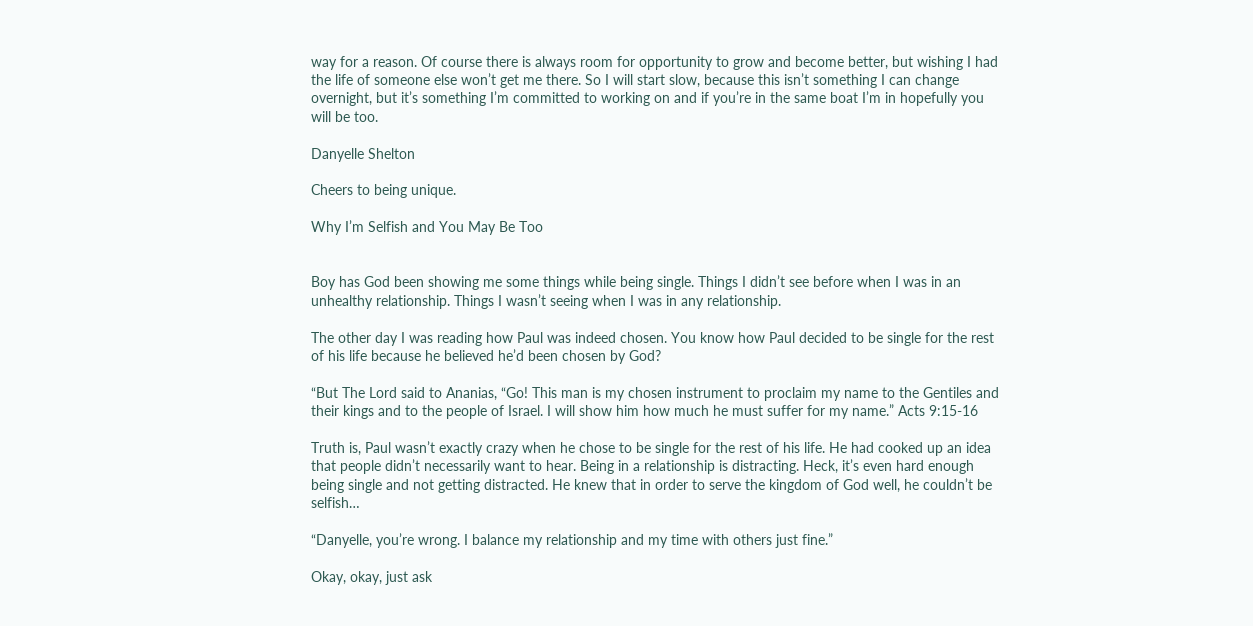way for a reason. Of course there is always room for opportunity to grow and become better, but wishing I had the life of someone else won’t get me there. So I will start slow, because this isn’t something I can change overnight, but it’s something I’m committed to working on and if you’re in the same boat I’m in hopefully you will be too.

Danyelle Shelton

Cheers to being unique.

Why I’m Selfish and You May Be Too


Boy has God been showing me some things while being single. Things I didn’t see before when I was in an unhealthy relationship. Things I wasn’t seeing when I was in any relationship.

The other day I was reading how Paul was indeed chosen. You know how Paul decided to be single for the rest of his life because he believed he’d been chosen by God?

“But The Lord said to Ananias, “Go! This man is my chosen instrument to proclaim my name to the Gentiles and their kings and to the people of Israel. I will show him how much he must suffer for my name.” Acts 9:15-16

Truth is, Paul wasn’t exactly crazy when he chose to be single for the rest of his life. He had cooked up an idea that people didn’t necessarily want to hear. Being in a relationship is distracting. Heck, it’s even hard enough being single and not getting distracted. He knew that in order to serve the kingdom of God well, he couldn’t be selfish…

“Danyelle, you’re wrong. I balance my relationship and my time with others just fine.”

Okay, okay, just ask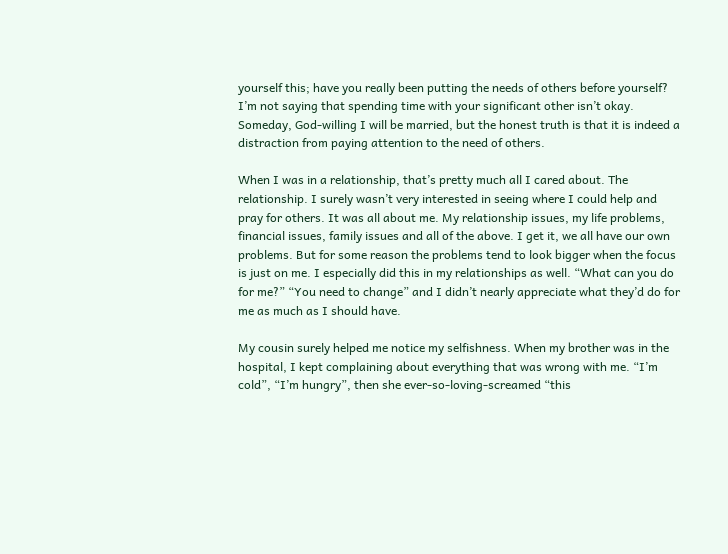yourself this; have you really been putting the needs of others before yourself? I’m not saying that spending time with your significant other isn’t okay. Someday, God-willing I will be married, but the honest truth is that it is indeed a distraction from paying attention to the need of others.

When I was in a relationship, that’s pretty much all I cared about. The relationship. I surely wasn’t very interested in seeing where I could help and pray for others. It was all about me. My relationship issues, my life problems, financial issues, family issues and all of the above. I get it, we all have our own problems. But for some reason the problems tend to look bigger when the focus is just on me. I especially did this in my relationships as well. “What can you do for me?” “You need to change” and I didn’t nearly appreciate what they’d do for me as much as I should have.

My cousin surely helped me notice my selfishness. When my brother was in the hospital, I kept complaining about everything that was wrong with me. “I’m cold”, “I’m hungry”, then she ever-so-loving-screamed “this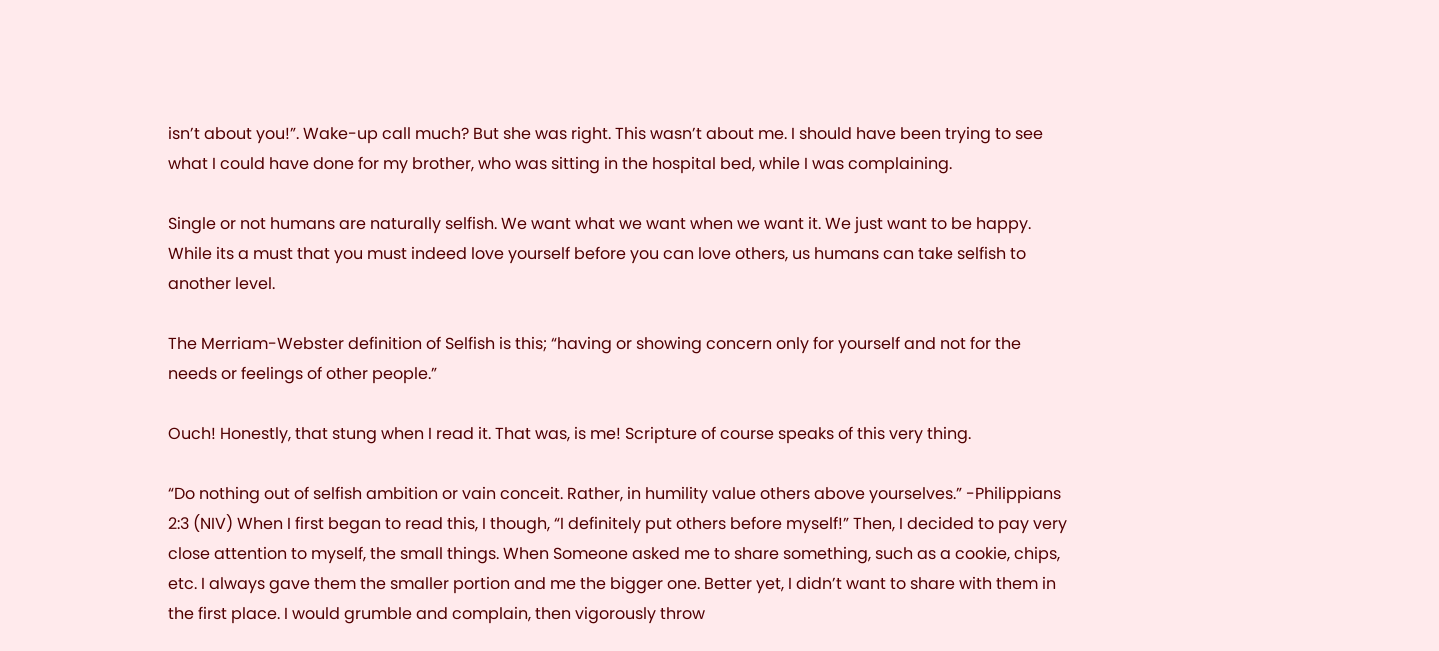isn’t about you!”. Wake-up call much? But she was right. This wasn’t about me. I should have been trying to see what I could have done for my brother, who was sitting in the hospital bed, while I was complaining.

Single or not humans are naturally selfish. We want what we want when we want it. We just want to be happy. While its a must that you must indeed love yourself before you can love others, us humans can take selfish to another level.

The Merriam-Webster definition of Selfish is this; “having or showing concern only for yourself and not for the needs or feelings of other people.”

Ouch! Honestly, that stung when I read it. That was, is me! Scripture of course speaks of this very thing.

“Do nothing out of selfish ambition or vain conceit. Rather, in humility value others above yourselves.” -Philippians 2:3 (NIV) When I first began to read this, I though, “I definitely put others before myself!” Then, I decided to pay very close attention to myself, the small things. When Someone asked me to share something, such as a cookie, chips, etc. I always gave them the smaller portion and me the bigger one. Better yet, I didn’t want to share with them in the first place. I would grumble and complain, then vigorously throw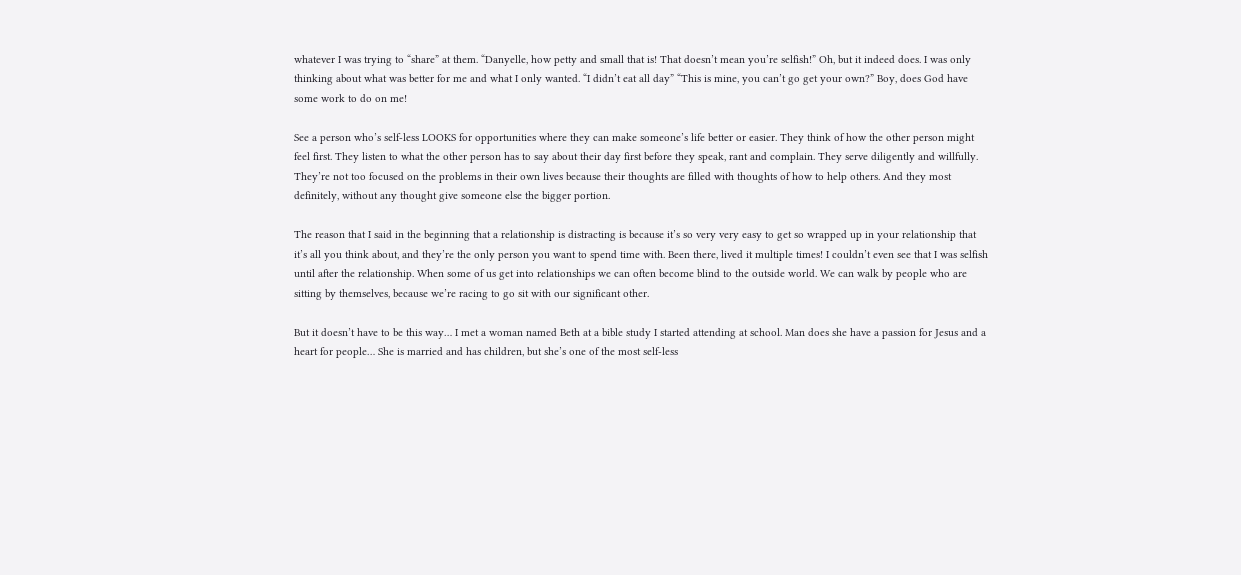whatever I was trying to “share” at them. “Danyelle, how petty and small that is! That doesn’t mean you’re selfish!” Oh, but it indeed does. I was only thinking about what was better for me and what I only wanted. “I didn’t eat all day” “This is mine, you can’t go get your own?” Boy, does God have some work to do on me!

See a person who’s self-less LOOKS for opportunities where they can make someone’s life better or easier. They think of how the other person might feel first. They listen to what the other person has to say about their day first before they speak, rant and complain. They serve diligently and willfully.  They’re not too focused on the problems in their own lives because their thoughts are filled with thoughts of how to help others. And they most definitely, without any thought give someone else the bigger portion.

The reason that I said in the beginning that a relationship is distracting is because it’s so very very easy to get so wrapped up in your relationship that it’s all you think about, and they’re the only person you want to spend time with. Been there, lived it multiple times! I couldn’t even see that I was selfish until after the relationship. When some of us get into relationships we can often become blind to the outside world. We can walk by people who are sitting by themselves, because we’re racing to go sit with our significant other.

But it doesn’t have to be this way… I met a woman named Beth at a bible study I started attending at school. Man does she have a passion for Jesus and a heart for people… She is married and has children, but she’s one of the most self-less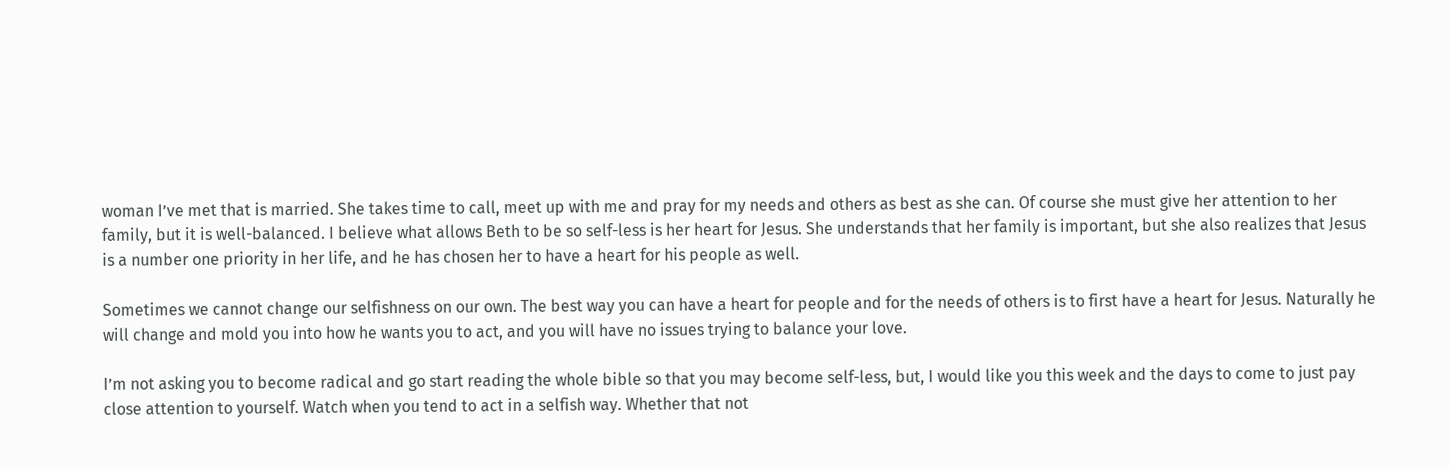woman I’ve met that is married. She takes time to call, meet up with me and pray for my needs and others as best as she can. Of course she must give her attention to her family, but it is well-balanced. I believe what allows Beth to be so self-less is her heart for Jesus. She understands that her family is important, but she also realizes that Jesus is a number one priority in her life, and he has chosen her to have a heart for his people as well.

Sometimes we cannot change our selfishness on our own. The best way you can have a heart for people and for the needs of others is to first have a heart for Jesus. Naturally he will change and mold you into how he wants you to act, and you will have no issues trying to balance your love.

I’m not asking you to become radical and go start reading the whole bible so that you may become self-less, but, I would like you this week and the days to come to just pay close attention to yourself. Watch when you tend to act in a selfish way. Whether that not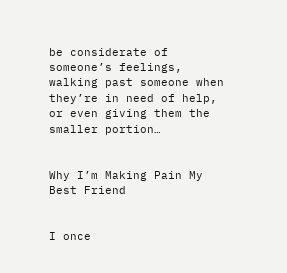be considerate of someone’s feelings, walking past someone when they’re in need of help, or even giving them the smaller portion…


Why I’m Making Pain My Best Friend


I once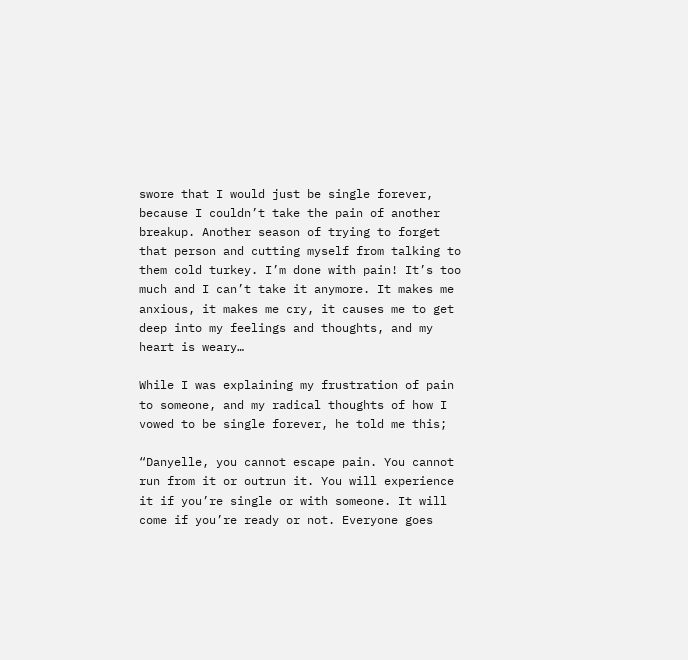swore that I would just be single forever, because I couldn’t take the pain of another breakup. Another season of trying to forget that person and cutting myself from talking to them cold turkey. I’m done with pain! It’s too much and I can’t take it anymore. It makes me anxious, it makes me cry, it causes me to get deep into my feelings and thoughts, and my heart is weary…

While I was explaining my frustration of pain to someone, and my radical thoughts of how I vowed to be single forever, he told me this;

“Danyelle, you cannot escape pain. You cannot run from it or outrun it. You will experience it if you’re single or with someone. It will come if you’re ready or not. Everyone goes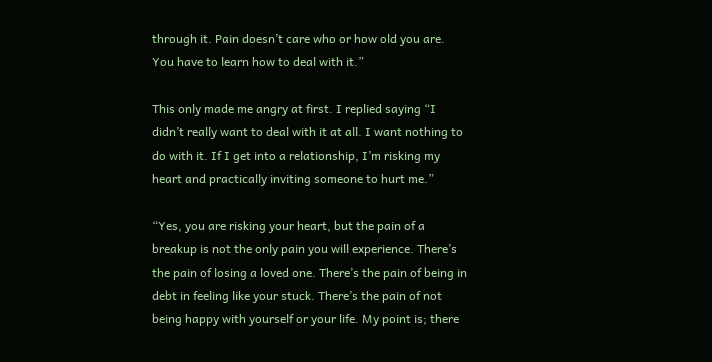through it. Pain doesn’t care who or how old you are. You have to learn how to deal with it.”

This only made me angry at first. I replied saying “I didn’t really want to deal with it at all. I want nothing to do with it. If I get into a relationship, I’m risking my heart and practically inviting someone to hurt me.”

“Yes, you are risking your heart, but the pain of a breakup is not the only pain you will experience. There’s the pain of losing a loved one. There’s the pain of being in debt in feeling like your stuck. There’s the pain of not being happy with yourself or your life. My point is; there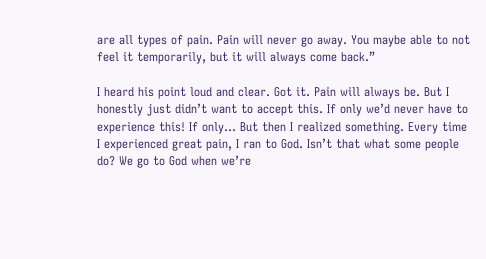are all types of pain. Pain will never go away. You maybe able to not feel it temporarily, but it will always come back.”

I heard his point loud and clear. Got it. Pain will always be. But I honestly just didn’t want to accept this. If only we’d never have to experience this! If only… But then I realized something. Every time I experienced great pain, I ran to God. Isn’t that what some people do? We go to God when we’re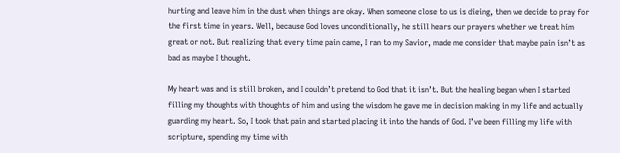hurting and leave him in the dust when things are okay. When someone close to us is dieing, then we decide to pray for the first time in years. Well, because God loves unconditionally, he still hears our prayers whether we treat him great or not. But realizing that every time pain came, I ran to my Savior, made me consider that maybe pain isn’t as bad as maybe I thought.

My heart was and is still broken, and I couldn’t pretend to God that it isn’t. But the healing began when I started filling my thoughts with thoughts of him and using the wisdom he gave me in decision making in my life and actually guarding my heart. So, I took that pain and started placing it into the hands of God. I’ve been filling my life with scripture, spending my time with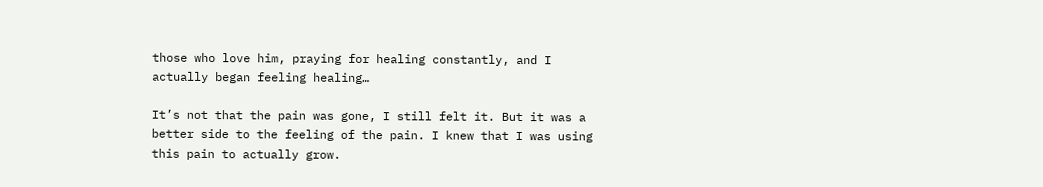those who love him, praying for healing constantly, and I actually began feeling healing…

It’s not that the pain was gone, I still felt it. But it was a better side to the feeling of the pain. I knew that I was using this pain to actually grow.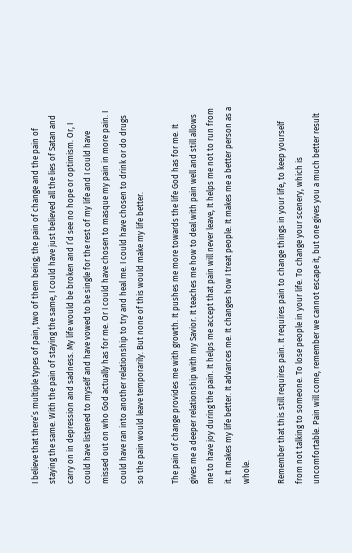I believe that there’s multiple types of pain, two of them being; the pain of change and the pain of staying the same. With the pain of staying the same, I could have just believed all the lies of Satan and carry on in depression and sadness. My life would be broken and I’d see no hope or optimism. Or, I could have listened to myself and have vowed to be single for the rest of my life and I could have missed out on who God actually has for me. Or I could have chosen to masque my pain in more pain. I could have ran into another relationship to try and heal me. I could have chosen to drink or do drugs so the pain would leave temporarily. But none of this would make my life better.

The pain of change provides me with growth. It pushes me more towards the life God has for me. It gives me a deeper relationship with my Savior. It teaches me how to deal with pain well and still allows me to have joy during the pain. It helps me accept that pain will never leave, It helps me not to run from it. It makes my life better. It advances me. It changes how I treat people. It makes me a better person as a whole.

Remember that this still requires pain. It requires pain to change things in your life, to keep yourself from not talking to someone. To lose people in your life. To change your scenery, which is uncomfortable. Pain will come, remember we cannot escape it, but one gives you a much better result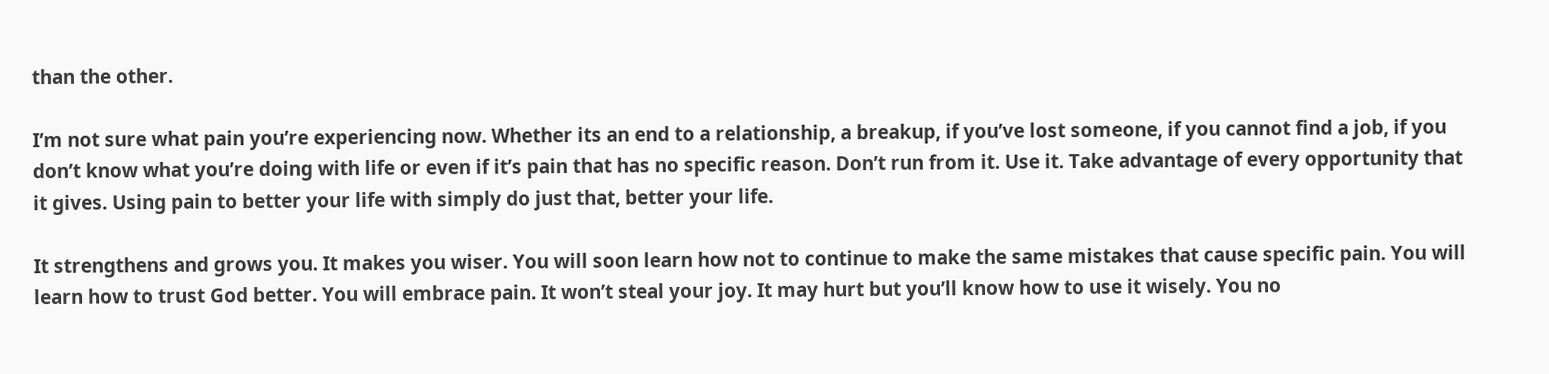than the other.

I’m not sure what pain you’re experiencing now. Whether its an end to a relationship, a breakup, if you’ve lost someone, if you cannot find a job, if you don’t know what you’re doing with life or even if it’s pain that has no specific reason. Don’t run from it. Use it. Take advantage of every opportunity that it gives. Using pain to better your life with simply do just that, better your life.

It strengthens and grows you. It makes you wiser. You will soon learn how not to continue to make the same mistakes that cause specific pain. You will learn how to trust God better. You will embrace pain. It won’t steal your joy. It may hurt but you’ll know how to use it wisely. You no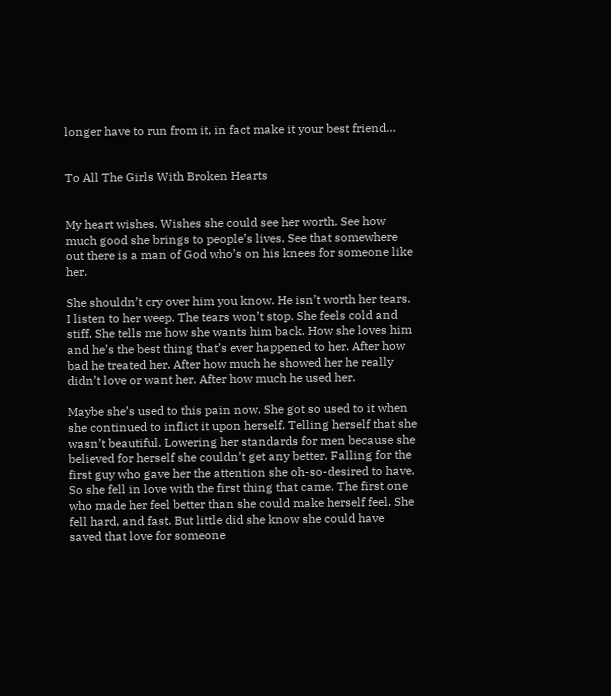longer have to run from it, in fact make it your best friend…


To All The Girls With Broken Hearts


My heart wishes. Wishes she could see her worth. See how much good she brings to people’s lives. See that somewhere out there is a man of God who’s on his knees for someone like her.

She shouldn’t cry over him you know. He isn’t worth her tears. I listen to her weep. The tears won’t stop. She feels cold and stiff. She tells me how she wants him back. How she loves him and he’s the best thing that’s ever happened to her. After how bad he treated her. After how much he showed her he really didn’t love or want her. After how much he used her.

Maybe she’s used to this pain now. She got so used to it when she continued to inflict it upon herself. Telling herself that she wasn’t beautiful. Lowering her standards for men because she believed for herself she couldn’t get any better. Falling for the first guy who gave her the attention she oh-so-desired to have. So she fell in love with the first thing that came. The first one who made her feel better than she could make herself feel. She fell hard, and fast. But little did she know she could have saved that love for someone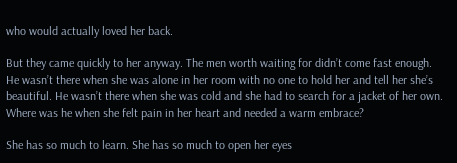who would actually loved her back.

But they came quickly to her anyway. The men worth waiting for didn’t come fast enough. He wasn’t there when she was alone in her room with no one to hold her and tell her she’s beautiful. He wasn’t there when she was cold and she had to search for a jacket of her own. Where was he when she felt pain in her heart and needed a warm embrace?

She has so much to learn. She has so much to open her eyes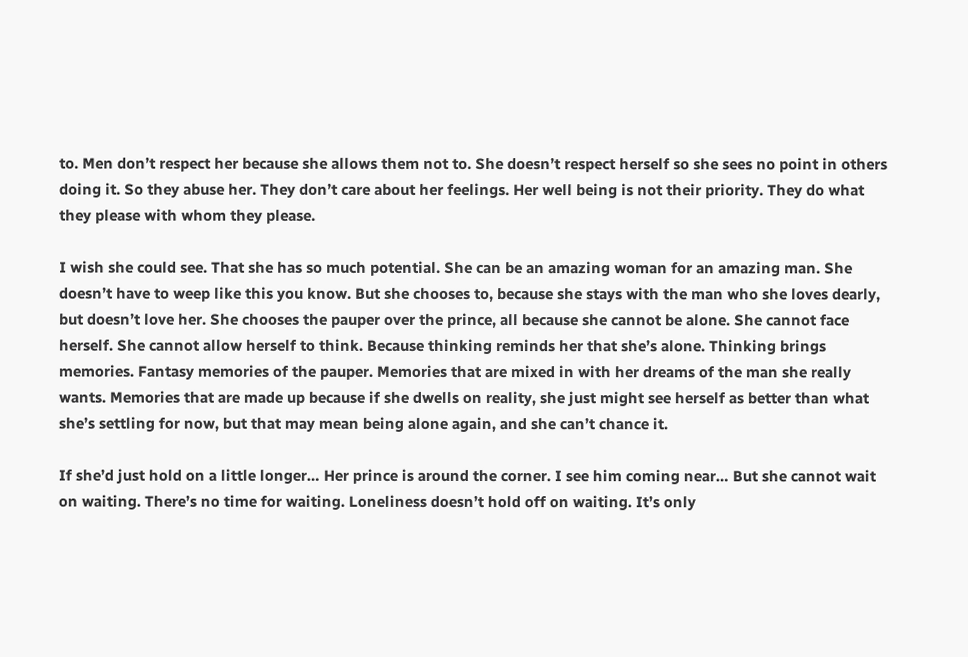to. Men don’t respect her because she allows them not to. She doesn’t respect herself so she sees no point in others doing it. So they abuse her. They don’t care about her feelings. Her well being is not their priority. They do what they please with whom they please.

I wish she could see. That she has so much potential. She can be an amazing woman for an amazing man. She doesn’t have to weep like this you know. But she chooses to, because she stays with the man who she loves dearly, but doesn’t love her. She chooses the pauper over the prince, all because she cannot be alone. She cannot face herself. She cannot allow herself to think. Because thinking reminds her that she’s alone. Thinking brings memories. Fantasy memories of the pauper. Memories that are mixed in with her dreams of the man she really wants. Memories that are made up because if she dwells on reality, she just might see herself as better than what she’s settling for now, but that may mean being alone again, and she can’t chance it.

If she’d just hold on a little longer… Her prince is around the corner. I see him coming near… But she cannot wait on waiting. There’s no time for waiting. Loneliness doesn’t hold off on waiting. It’s only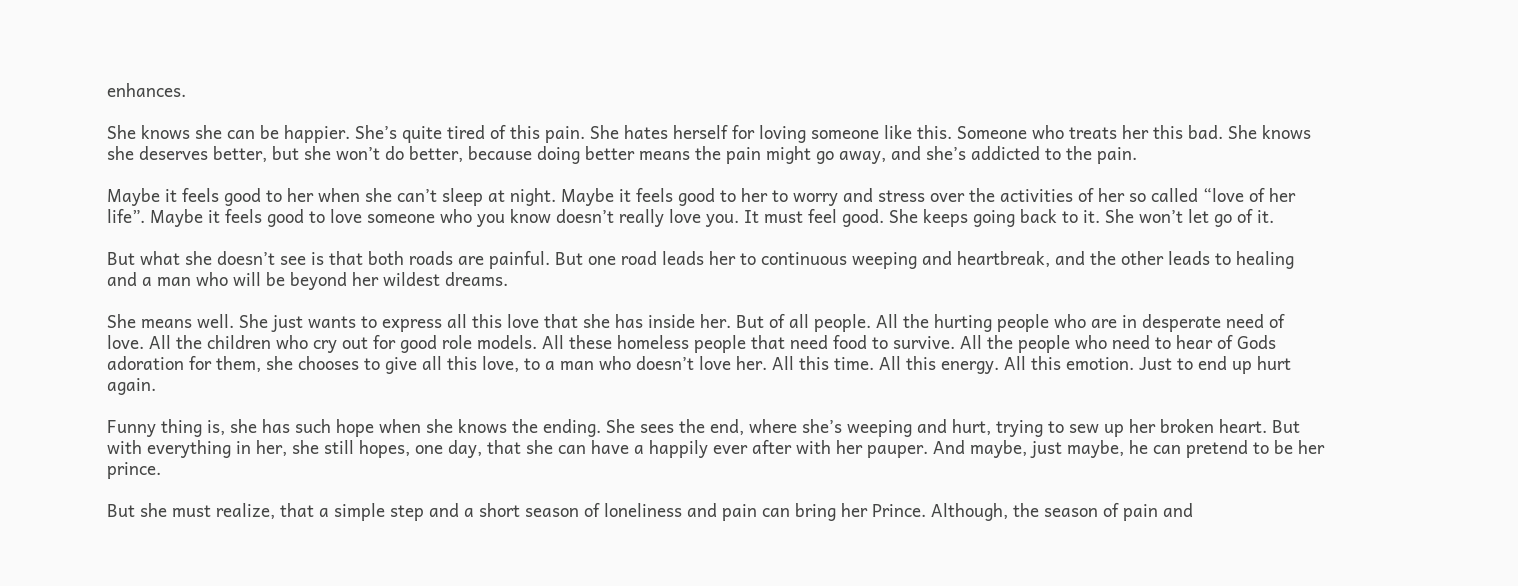enhances.

She knows she can be happier. She’s quite tired of this pain. She hates herself for loving someone like this. Someone who treats her this bad. She knows she deserves better, but she won’t do better, because doing better means the pain might go away, and she’s addicted to the pain.

Maybe it feels good to her when she can’t sleep at night. Maybe it feels good to her to worry and stress over the activities of her so called “love of her life”. Maybe it feels good to love someone who you know doesn’t really love you. It must feel good. She keeps going back to it. She won’t let go of it.

But what she doesn’t see is that both roads are painful. But one road leads her to continuous weeping and heartbreak, and the other leads to healing and a man who will be beyond her wildest dreams.

She means well. She just wants to express all this love that she has inside her. But of all people. All the hurting people who are in desperate need of love. All the children who cry out for good role models. All these homeless people that need food to survive. All the people who need to hear of Gods adoration for them, she chooses to give all this love, to a man who doesn’t love her. All this time. All this energy. All this emotion. Just to end up hurt again.

Funny thing is, she has such hope when she knows the ending. She sees the end, where she’s weeping and hurt, trying to sew up her broken heart. But with everything in her, she still hopes, one day, that she can have a happily ever after with her pauper. And maybe, just maybe, he can pretend to be her prince.

But she must realize, that a simple step and a short season of loneliness and pain can bring her Prince. Although, the season of pain and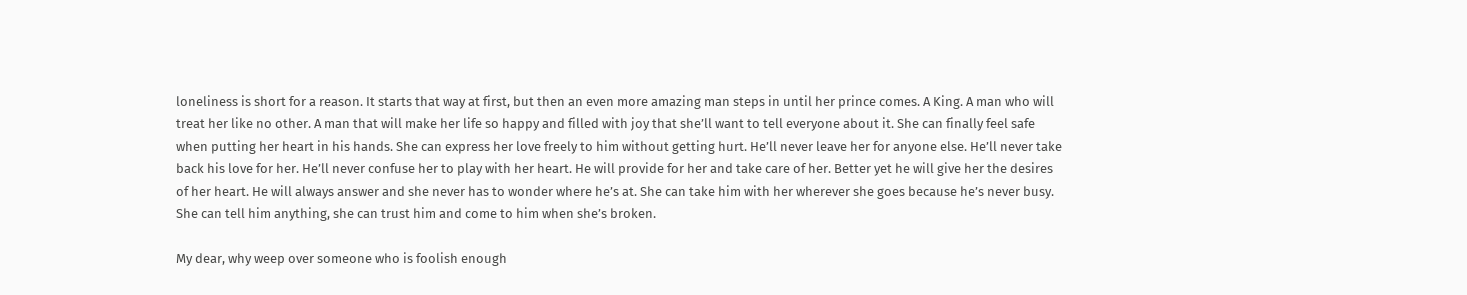loneliness is short for a reason. It starts that way at first, but then an even more amazing man steps in until her prince comes. A King. A man who will treat her like no other. A man that will make her life so happy and filled with joy that she’ll want to tell everyone about it. She can finally feel safe when putting her heart in his hands. She can express her love freely to him without getting hurt. He’ll never leave her for anyone else. He’ll never take back his love for her. He’ll never confuse her to play with her heart. He will provide for her and take care of her. Better yet he will give her the desires of her heart. He will always answer and she never has to wonder where he’s at. She can take him with her wherever she goes because he’s never busy. She can tell him anything, she can trust him and come to him when she’s broken.

My dear, why weep over someone who is foolish enough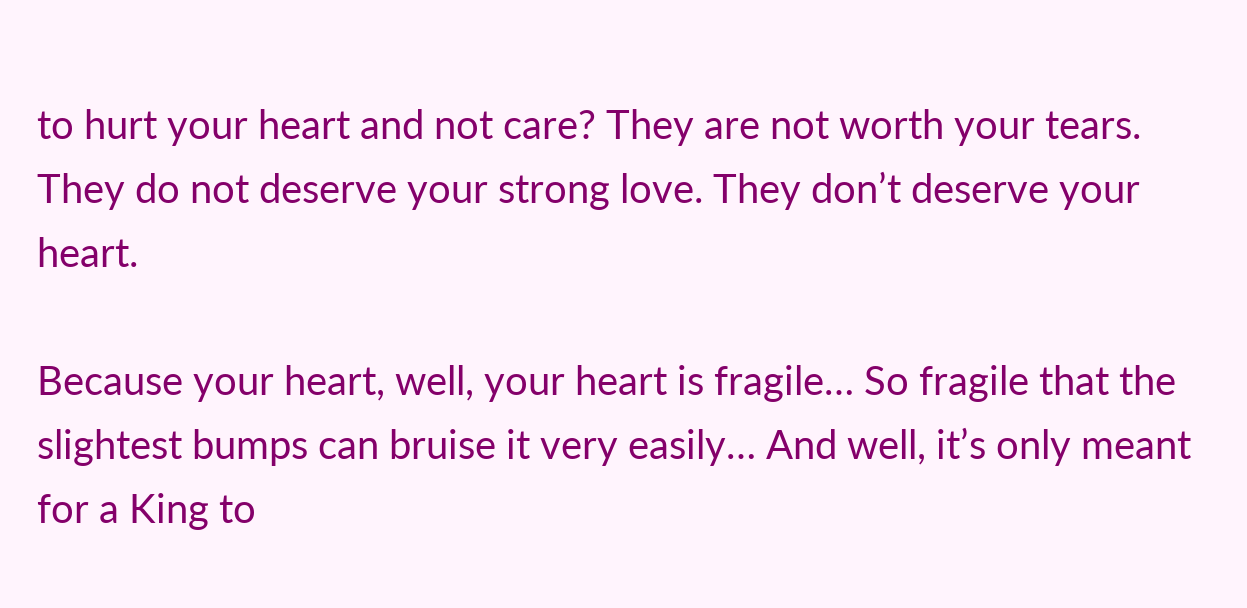to hurt your heart and not care? They are not worth your tears. They do not deserve your strong love. They don’t deserve your heart.

Because your heart, well, your heart is fragile… So fragile that the slightest bumps can bruise it very easily… And well, it’s only meant for a King to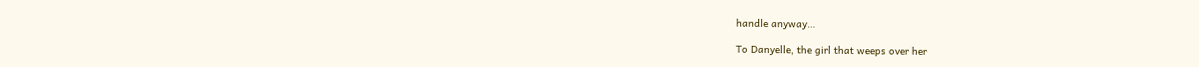handle anyway…

To Danyelle, the girl that weeps over her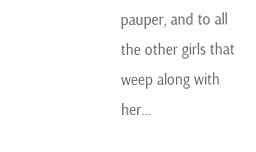pauper, and to all the other girls that weep along with her…